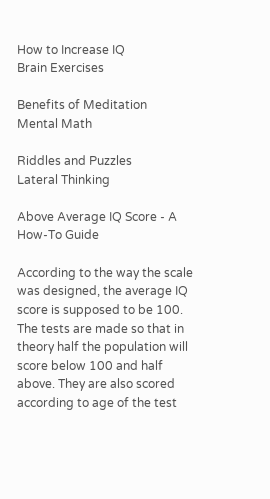How to Increase IQ
Brain Exercises

Benefits of Meditation
Mental Math

Riddles and Puzzles
Lateral Thinking

Above Average IQ Score - A How-To Guide

According to the way the scale was designed, the average IQ score is supposed to be 100. The tests are made so that in theory half the population will score below 100 and half above. They are also scored according to age of the test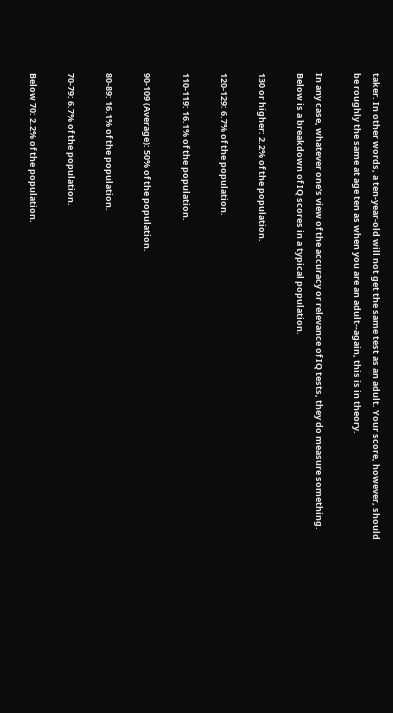taker. In other words, a ten-year-old will not get the same test as an adult. Your score, however, should be roughly the same at age ten as when you are an adult--again, this is in theory.

In any case, whatever one's view of the accuracy or relevance of IQ tests, they do measure something. Below is a breakdown of IQ scores in a typical population.

130 or higher: 2.2% of the population.

120-129: 6.7% of the population.

110-119: 16.1% of the population.

90-109 (Average): 50% of the population.

80-89: 16.1% of the population.

70-79: 6.7% of the population.

Below 70: 2.2% of the population.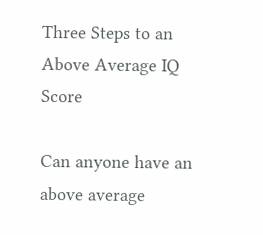Three Steps to an Above Average IQ Score

Can anyone have an above average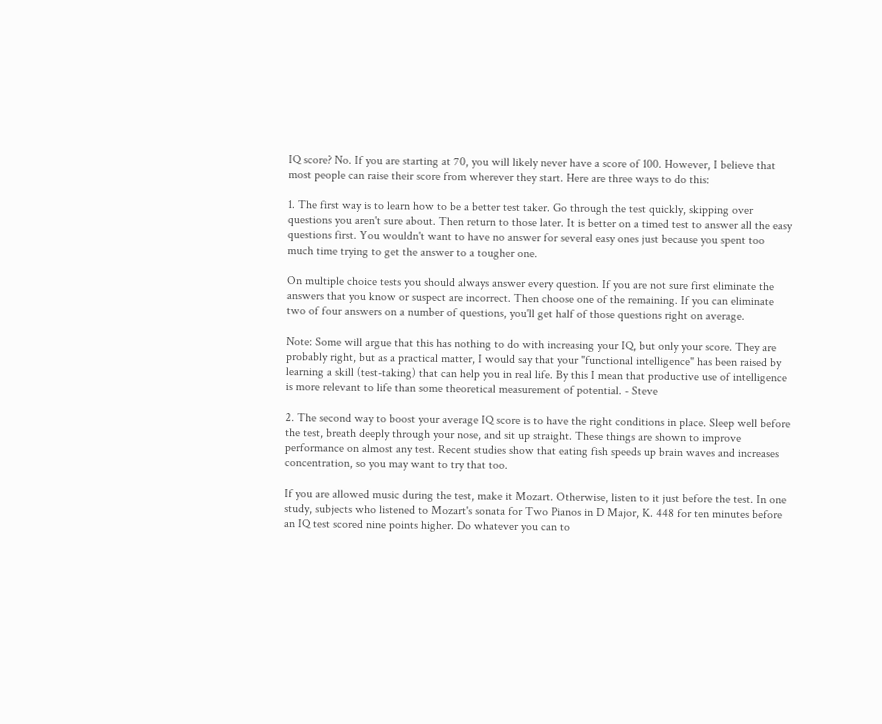IQ score? No. If you are starting at 70, you will likely never have a score of 100. However, I believe that most people can raise their score from wherever they start. Here are three ways to do this:

1. The first way is to learn how to be a better test taker. Go through the test quickly, skipping over questions you aren't sure about. Then return to those later. It is better on a timed test to answer all the easy questions first. You wouldn't want to have no answer for several easy ones just because you spent too much time trying to get the answer to a tougher one.

On multiple choice tests you should always answer every question. If you are not sure first eliminate the answers that you know or suspect are incorrect. Then choose one of the remaining. If you can eliminate two of four answers on a number of questions, you'll get half of those questions right on average.

Note: Some will argue that this has nothing to do with increasing your IQ, but only your score. They are probably right, but as a practical matter, I would say that your "functional intelligence" has been raised by learning a skill (test-taking) that can help you in real life. By this I mean that productive use of intelligence is more relevant to life than some theoretical measurement of potential. - Steve

2. The second way to boost your average IQ score is to have the right conditions in place. Sleep well before the test, breath deeply through your nose, and sit up straight. These things are shown to improve performance on almost any test. Recent studies show that eating fish speeds up brain waves and increases concentration, so you may want to try that too.

If you are allowed music during the test, make it Mozart. Otherwise, listen to it just before the test. In one study, subjects who listened to Mozart's sonata for Two Pianos in D Major, K. 448 for ten minutes before an IQ test scored nine points higher. Do whatever you can to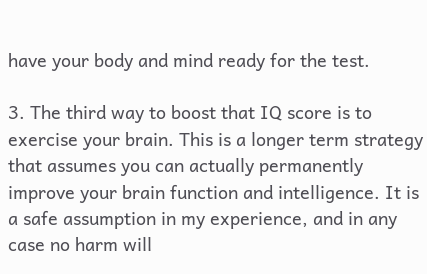have your body and mind ready for the test.

3. The third way to boost that IQ score is to exercise your brain. This is a longer term strategy that assumes you can actually permanently improve your brain function and intelligence. It is a safe assumption in my experience, and in any case no harm will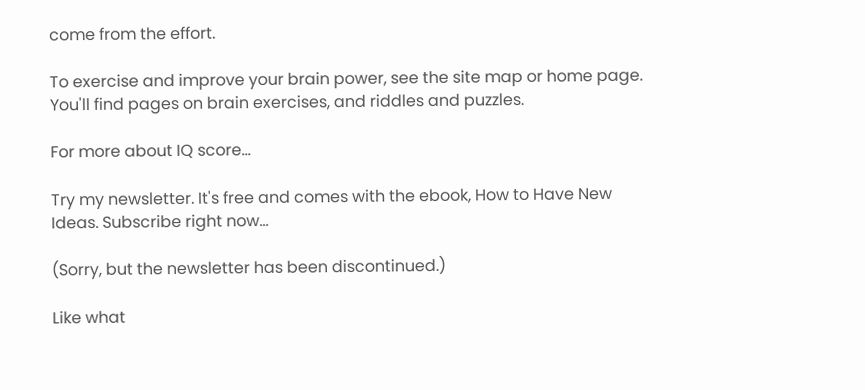come from the effort.

To exercise and improve your brain power, see the site map or home page. You'll find pages on brain exercises, and riddles and puzzles.

For more about IQ score...

Try my newsletter. It's free and comes with the ebook, How to Have New Ideas. Subscribe right now...

(Sorry, but the newsletter has been discontinued.)

Like what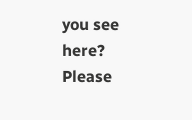you see here? Please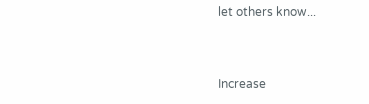let others know...


Increase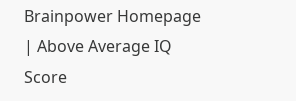Brainpower Homepage | Above Average IQ Score